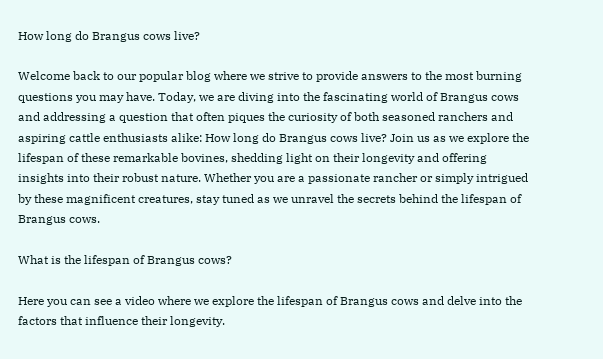How long do Brangus cows live?

Welcome back to our popular blog where we strive to provide answers to the most burning questions you may have. Today, we are diving into the fascinating world of Brangus cows and addressing a question that often piques the curiosity of both seasoned ranchers and aspiring cattle enthusiasts alike: How long do Brangus cows live? Join us as we explore the lifespan of these remarkable bovines, shedding light on their longevity and offering insights into their robust nature. Whether you are a passionate rancher or simply intrigued by these magnificent creatures, stay tuned as we unravel the secrets behind the lifespan of Brangus cows.

What is the lifespan of Brangus cows?

Here you can see a video where we explore the lifespan of Brangus cows and delve into the factors that influence their longevity.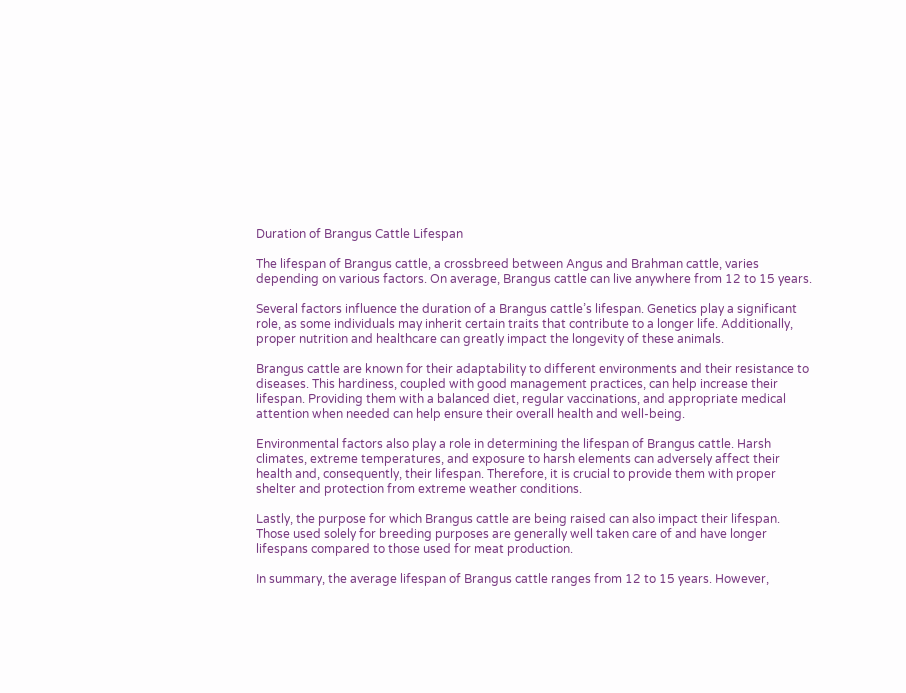Duration of Brangus Cattle Lifespan

The lifespan of Brangus cattle, a crossbreed between Angus and Brahman cattle, varies depending on various factors. On average, Brangus cattle can live anywhere from 12 to 15 years.

Several factors influence the duration of a Brangus cattle’s lifespan. Genetics play a significant role, as some individuals may inherit certain traits that contribute to a longer life. Additionally, proper nutrition and healthcare can greatly impact the longevity of these animals.

Brangus cattle are known for their adaptability to different environments and their resistance to diseases. This hardiness, coupled with good management practices, can help increase their lifespan. Providing them with a balanced diet, regular vaccinations, and appropriate medical attention when needed can help ensure their overall health and well-being.

Environmental factors also play a role in determining the lifespan of Brangus cattle. Harsh climates, extreme temperatures, and exposure to harsh elements can adversely affect their health and, consequently, their lifespan. Therefore, it is crucial to provide them with proper shelter and protection from extreme weather conditions.

Lastly, the purpose for which Brangus cattle are being raised can also impact their lifespan. Those used solely for breeding purposes are generally well taken care of and have longer lifespans compared to those used for meat production.

In summary, the average lifespan of Brangus cattle ranges from 12 to 15 years. However,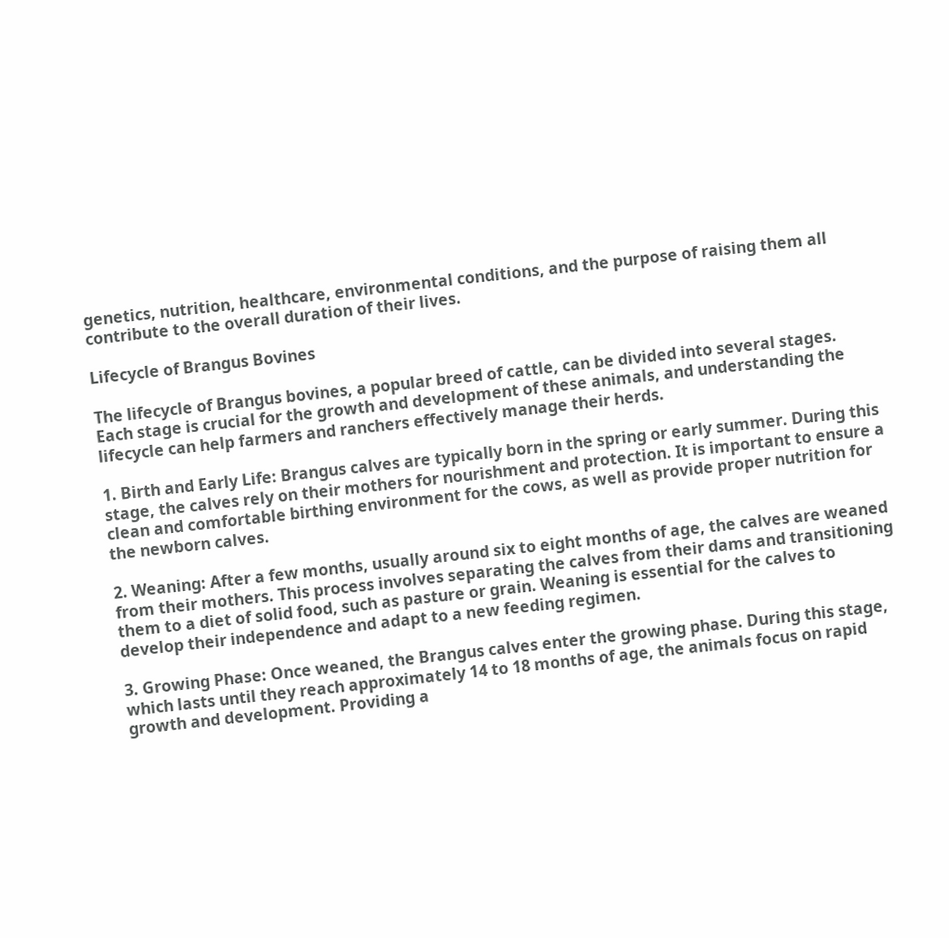genetics, nutrition, healthcare, environmental conditions, and the purpose of raising them all contribute to the overall duration of their lives.

Lifecycle of Brangus Bovines

The lifecycle of Brangus bovines, a popular breed of cattle, can be divided into several stages. Each stage is crucial for the growth and development of these animals, and understanding the lifecycle can help farmers and ranchers effectively manage their herds.

1. Birth and Early Life: Brangus calves are typically born in the spring or early summer. During this stage, the calves rely on their mothers for nourishment and protection. It is important to ensure a clean and comfortable birthing environment for the cows, as well as provide proper nutrition for the newborn calves.

2. Weaning: After a few months, usually around six to eight months of age, the calves are weaned from their mothers. This process involves separating the calves from their dams and transitioning them to a diet of solid food, such as pasture or grain. Weaning is essential for the calves to develop their independence and adapt to a new feeding regimen.

3. Growing Phase: Once weaned, the Brangus calves enter the growing phase. During this stage, which lasts until they reach approximately 14 to 18 months of age, the animals focus on rapid growth and development. Providing a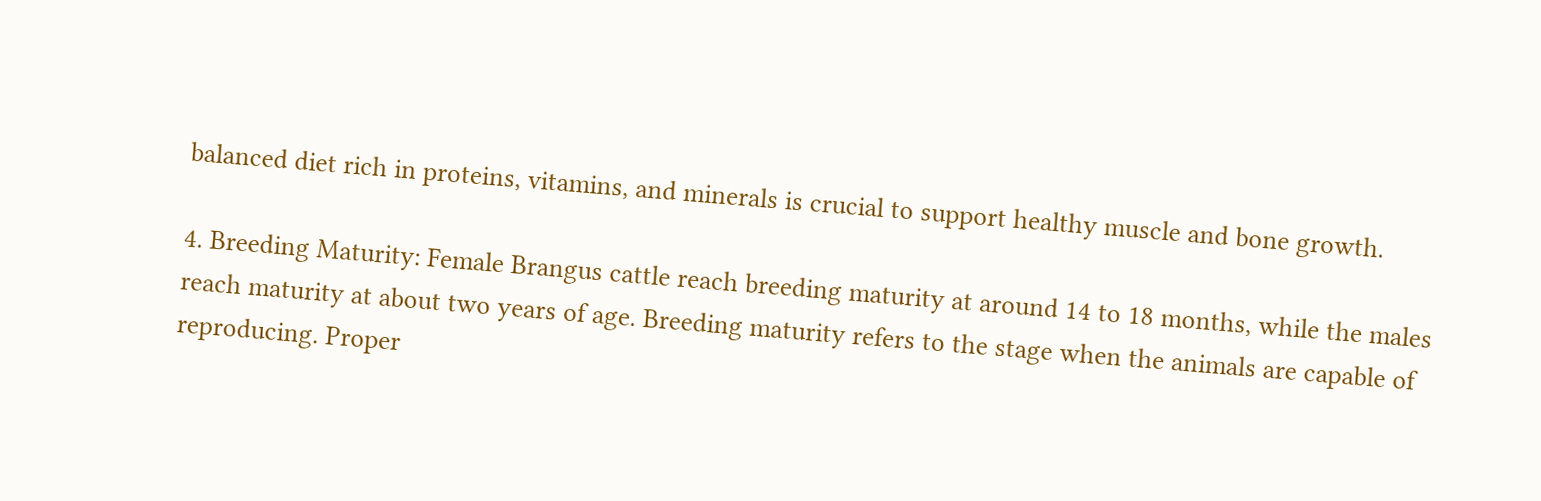balanced diet rich in proteins, vitamins, and minerals is crucial to support healthy muscle and bone growth.

4. Breeding Maturity: Female Brangus cattle reach breeding maturity at around 14 to 18 months, while the males reach maturity at about two years of age. Breeding maturity refers to the stage when the animals are capable of reproducing. Proper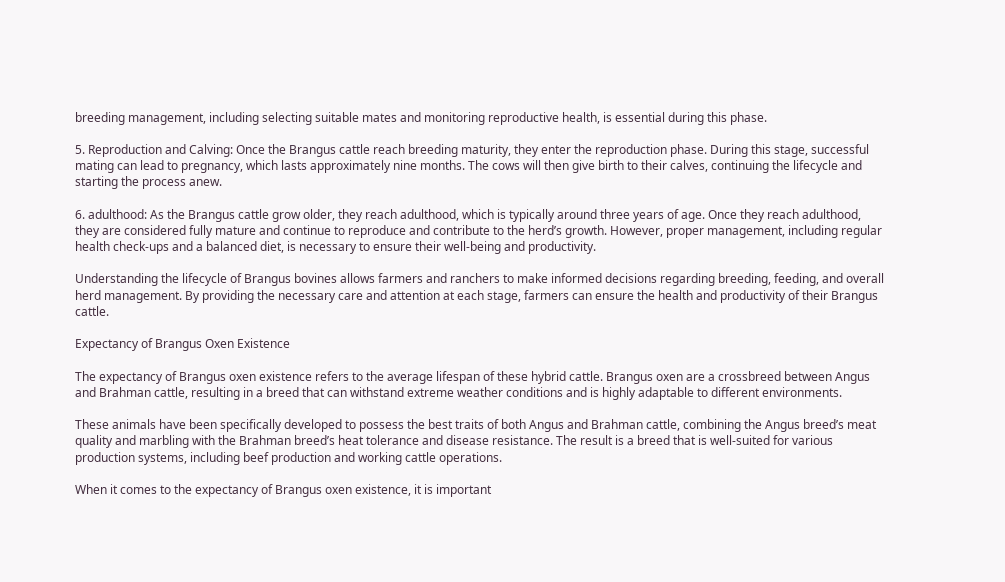breeding management, including selecting suitable mates and monitoring reproductive health, is essential during this phase.

5. Reproduction and Calving: Once the Brangus cattle reach breeding maturity, they enter the reproduction phase. During this stage, successful mating can lead to pregnancy, which lasts approximately nine months. The cows will then give birth to their calves, continuing the lifecycle and starting the process anew.

6. adulthood: As the Brangus cattle grow older, they reach adulthood, which is typically around three years of age. Once they reach adulthood, they are considered fully mature and continue to reproduce and contribute to the herd’s growth. However, proper management, including regular health check-ups and a balanced diet, is necessary to ensure their well-being and productivity.

Understanding the lifecycle of Brangus bovines allows farmers and ranchers to make informed decisions regarding breeding, feeding, and overall herd management. By providing the necessary care and attention at each stage, farmers can ensure the health and productivity of their Brangus cattle.

Expectancy of Brangus Oxen Existence

The expectancy of Brangus oxen existence refers to the average lifespan of these hybrid cattle. Brangus oxen are a crossbreed between Angus and Brahman cattle, resulting in a breed that can withstand extreme weather conditions and is highly adaptable to different environments.

These animals have been specifically developed to possess the best traits of both Angus and Brahman cattle, combining the Angus breed’s meat quality and marbling with the Brahman breed’s heat tolerance and disease resistance. The result is a breed that is well-suited for various production systems, including beef production and working cattle operations.

When it comes to the expectancy of Brangus oxen existence, it is important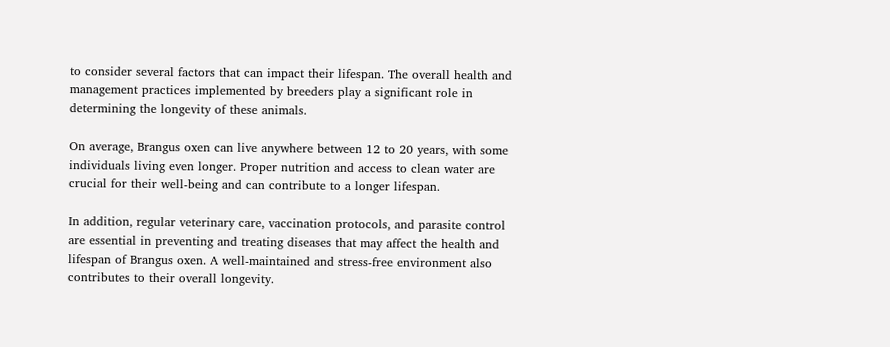to consider several factors that can impact their lifespan. The overall health and management practices implemented by breeders play a significant role in determining the longevity of these animals.

On average, Brangus oxen can live anywhere between 12 to 20 years, with some individuals living even longer. Proper nutrition and access to clean water are crucial for their well-being and can contribute to a longer lifespan.

In addition, regular veterinary care, vaccination protocols, and parasite control are essential in preventing and treating diseases that may affect the health and lifespan of Brangus oxen. A well-maintained and stress-free environment also contributes to their overall longevity.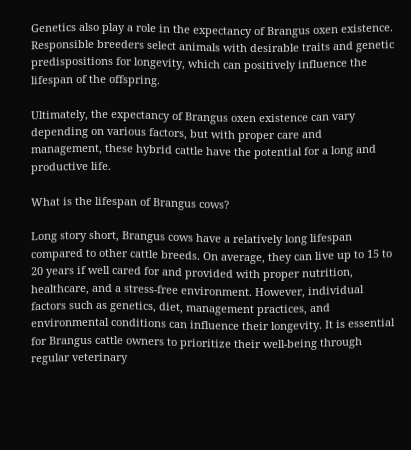Genetics also play a role in the expectancy of Brangus oxen existence. Responsible breeders select animals with desirable traits and genetic predispositions for longevity, which can positively influence the lifespan of the offspring.

Ultimately, the expectancy of Brangus oxen existence can vary depending on various factors, but with proper care and management, these hybrid cattle have the potential for a long and productive life.

What is the lifespan of Brangus cows?

Long story short, Brangus cows have a relatively long lifespan compared to other cattle breeds. On average, they can live up to 15 to 20 years if well cared for and provided with proper nutrition, healthcare, and a stress-free environment. However, individual factors such as genetics, diet, management practices, and environmental conditions can influence their longevity. It is essential for Brangus cattle owners to prioritize their well-being through regular veterinary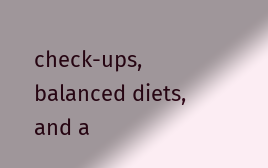check-ups, balanced diets, and a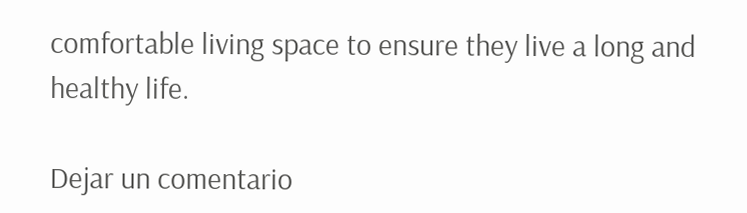comfortable living space to ensure they live a long and healthy life.

Dejar un comentario